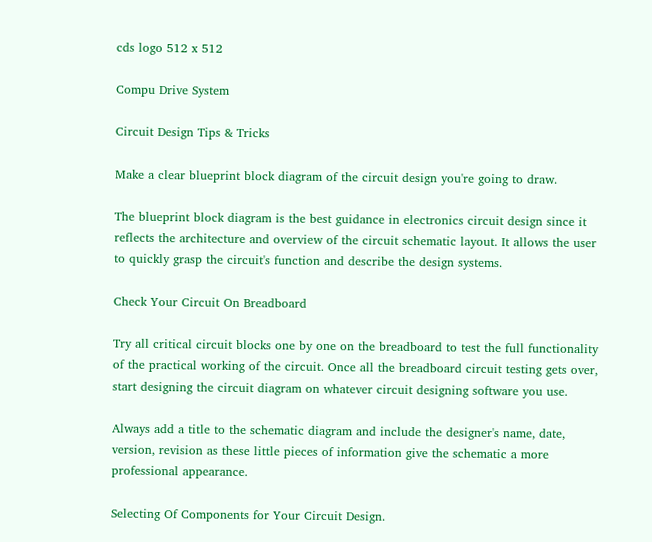cds logo 512 x 512

Compu Drive System

Circuit Design Tips & Tricks

Make a clear blueprint block diagram of the circuit design you're going to draw.

The blueprint block diagram is the best guidance in electronics circuit design since it reflects the architecture and overview of the circuit schematic layout. It allows the user to quickly grasp the circuit's function and describe the design systems.

Check Your Circuit On Breadboard

Try all critical circuit blocks one by one on the breadboard to test the full functionality of the practical working of the circuit. Once all the breadboard circuit testing gets over, start designing the circuit diagram on whatever circuit designing software you use.

Always add a title to the schematic diagram and include the designer's name, date, version, revision as these little pieces of information give the schematic a more professional appearance.

Selecting Of Components for Your Circuit Design.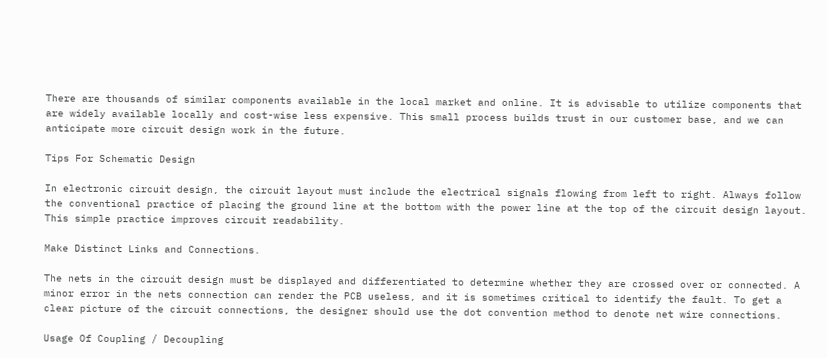There are thousands of similar components available in the local market and online. It is advisable to utilize components that are widely available locally and cost-wise less expensive. This small process builds trust in our customer base, and we can anticipate more circuit design work in the future.

Tips For Schematic Design

In electronic circuit design, the circuit layout must include the electrical signals flowing from left to right. Always follow the conventional practice of placing the ground line at the bottom with the power line at the top of the circuit design layout. This simple practice improves circuit readability.

Make Distinct Links and Connections.

The nets in the circuit design must be displayed and differentiated to determine whether they are crossed over or connected. A minor error in the nets connection can render the PCB useless, and it is sometimes critical to identify the fault. To get a clear picture of the circuit connections, the designer should use the dot convention method to denote net wire connections.

Usage Of Coupling / Decoupling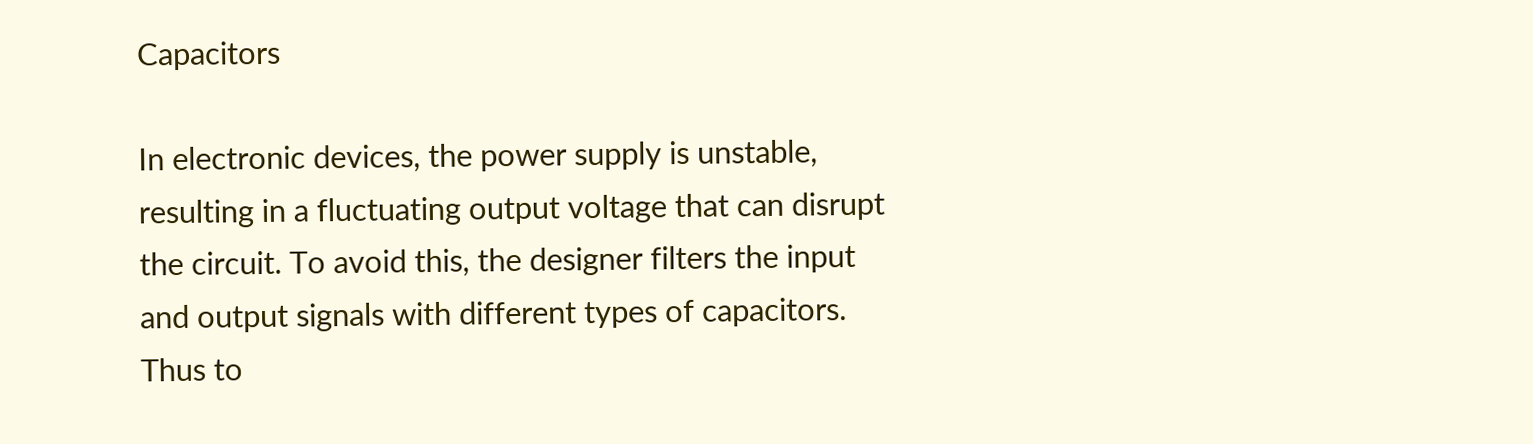Capacitors

In electronic devices, the power supply is unstable, resulting in a fluctuating output voltage that can disrupt the circuit. To avoid this, the designer filters the input and output signals with different types of capacitors. Thus to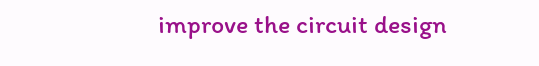improve the circuit design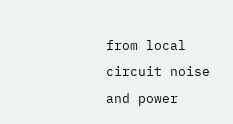from local circuit noise and power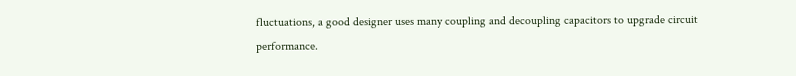fluctuations, a good designer uses many coupling and decoupling capacitors to upgrade circuit performance.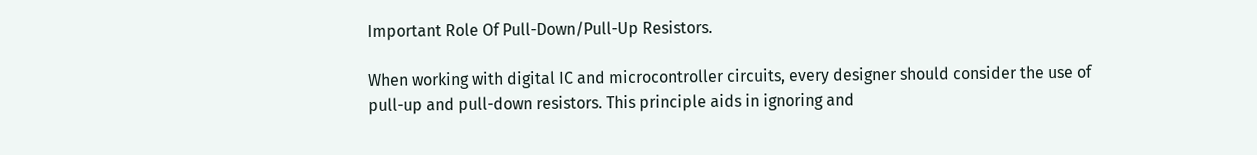Important Role Of Pull-Down/Pull-Up Resistors.

When working with digital IC and microcontroller circuits, every designer should consider the use of pull-up and pull-down resistors. This principle aids in ignoring and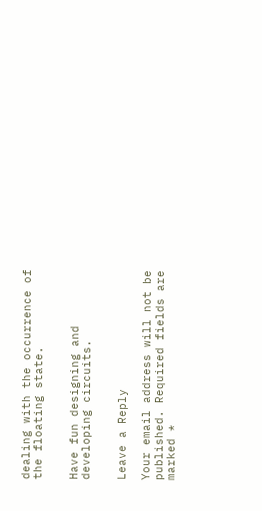dealing with the occurrence of the floating state.


Have fun designing and developing circuits.


Leave a Reply

Your email address will not be published. Required fields are marked *